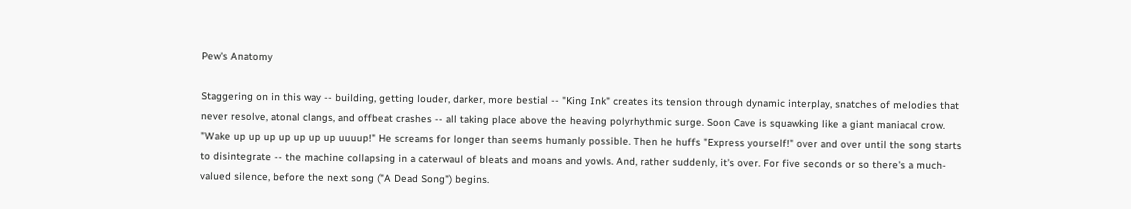Pew's Anatomy

Staggering on in this way -- building, getting louder, darker, more bestial -- "King Ink" creates its tension through dynamic interplay, snatches of melodies that never resolve, atonal clangs, and offbeat crashes -- all taking place above the heaving polyrhythmic surge. Soon Cave is squawking like a giant maniacal crow. "Wake up up up up up up up uuuup!" He screams for longer than seems humanly possible. Then he huffs "Express yourself!" over and over until the song starts to disintegrate -- the machine collapsing in a caterwaul of bleats and moans and yowls. And, rather suddenly, it's over. For five seconds or so there's a much-valued silence, before the next song ("A Dead Song") begins.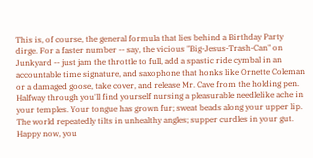This is, of course, the general formula that lies behind a Birthday Party dirge. For a faster number -- say, the vicious "Big-Jesus-Trash-Can" on Junkyard -- just jam the throttle to full, add a spastic ride cymbal in an accountable time signature, and saxophone that honks like Ornette Coleman or a damaged goose, take cover, and release Mr. Cave from the holding pen. Halfway through you'll find yourself nursing a pleasurable needlelike ache in your temples. Your tongue has grown fur; sweat beads along your upper lip. The world repeatedly tilts in unhealthy angles; supper curdles in your gut. Happy now, you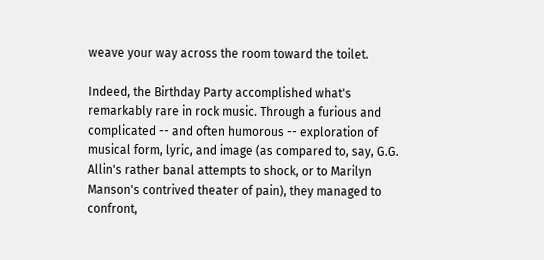weave your way across the room toward the toilet.

Indeed, the Birthday Party accomplished what's remarkably rare in rock music. Through a furious and complicated -- and often humorous -- exploration of musical form, lyric, and image (as compared to, say, G.G. Allin's rather banal attempts to shock, or to Marilyn Manson's contrived theater of pain), they managed to confront,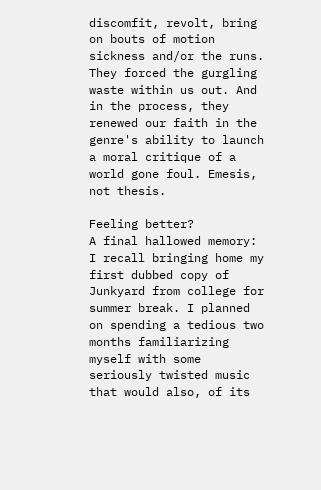discomfit, revolt, bring on bouts of motion sickness and/or the runs. They forced the gurgling waste within us out. And in the process, they renewed our faith in the genre's ability to launch a moral critique of a world gone foul. Emesis, not thesis.

Feeling better?
A final hallowed memory: I recall bringing home my first dubbed copy of Junkyard from college for summer break. I planned on spending a tedious two months familiarizing myself with some seriously twisted music that would also, of its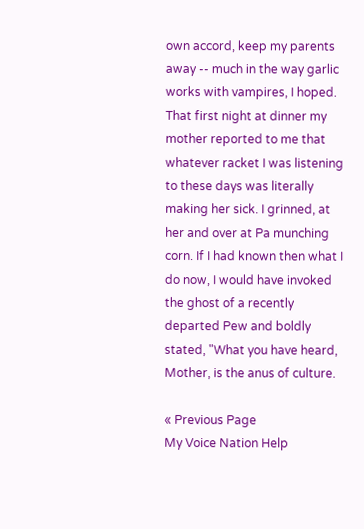own accord, keep my parents away -- much in the way garlic works with vampires, I hoped. That first night at dinner my mother reported to me that whatever racket I was listening to these days was literally making her sick. I grinned, at her and over at Pa munching corn. If I had known then what I do now, I would have invoked the ghost of a recently departed Pew and boldly stated, "What you have heard, Mother, is the anus of culture.

« Previous Page
My Voice Nation Help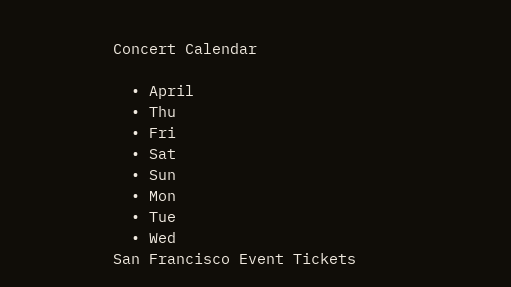Concert Calendar

  • April
  • Thu
  • Fri
  • Sat
  • Sun
  • Mon
  • Tue
  • Wed
San Francisco Event Tickets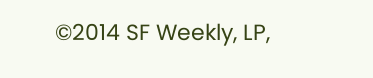©2014 SF Weekly, LP,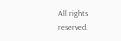All rights reserved.